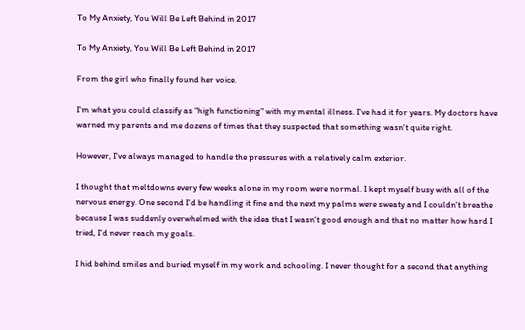To My Anxiety, You Will Be Left Behind in 2017

To My Anxiety, You Will Be Left Behind in 2017

From the girl who finally found her voice.

I'm what you could classify as "high functioning" with my mental illness. I've had it for years. My doctors have warned my parents and me dozens of times that they suspected that something wasn't quite right.

However, I've always managed to handle the pressures with a relatively calm exterior.

I thought that meltdowns every few weeks alone in my room were normal. I kept myself busy with all of the nervous energy. One second I'd be handling it fine and the next my palms were sweaty and I couldn't breathe because I was suddenly overwhelmed with the idea that I wasn't good enough and that no matter how hard I tried, I'd never reach my goals.

I hid behind smiles and buried myself in my work and schooling. I never thought for a second that anything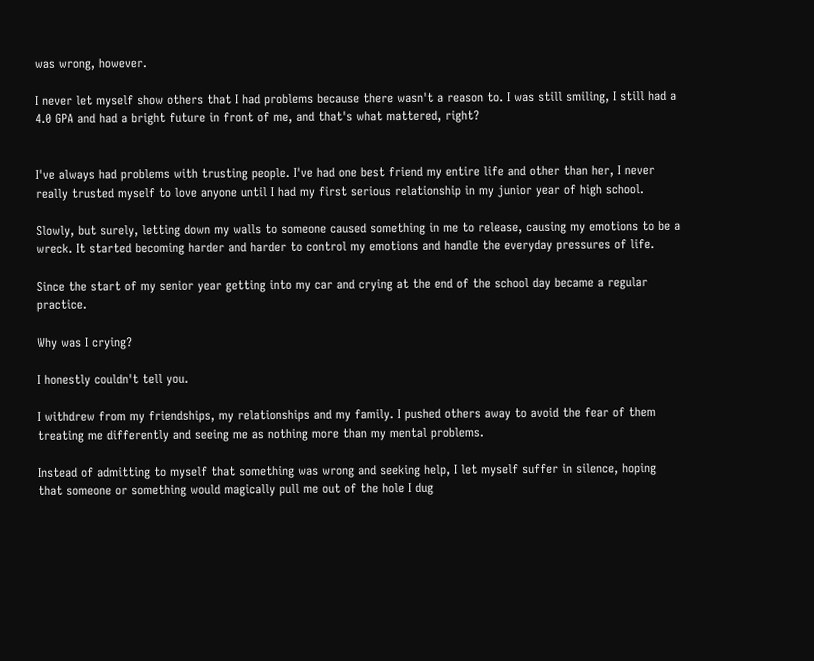was wrong, however.

I never let myself show others that I had problems because there wasn't a reason to. I was still smiling, I still had a 4.0 GPA and had a bright future in front of me, and that's what mattered, right?


I've always had problems with trusting people. I've had one best friend my entire life and other than her, I never really trusted myself to love anyone until I had my first serious relationship in my junior year of high school.

Slowly, but surely, letting down my walls to someone caused something in me to release, causing my emotions to be a wreck. It started becoming harder and harder to control my emotions and handle the everyday pressures of life.

Since the start of my senior year getting into my car and crying at the end of the school day became a regular practice.

Why was I crying?

I honestly couldn't tell you.

I withdrew from my friendships, my relationships and my family. I pushed others away to avoid the fear of them treating me differently and seeing me as nothing more than my mental problems.

Instead of admitting to myself that something was wrong and seeking help, I let myself suffer in silence, hoping that someone or something would magically pull me out of the hole I dug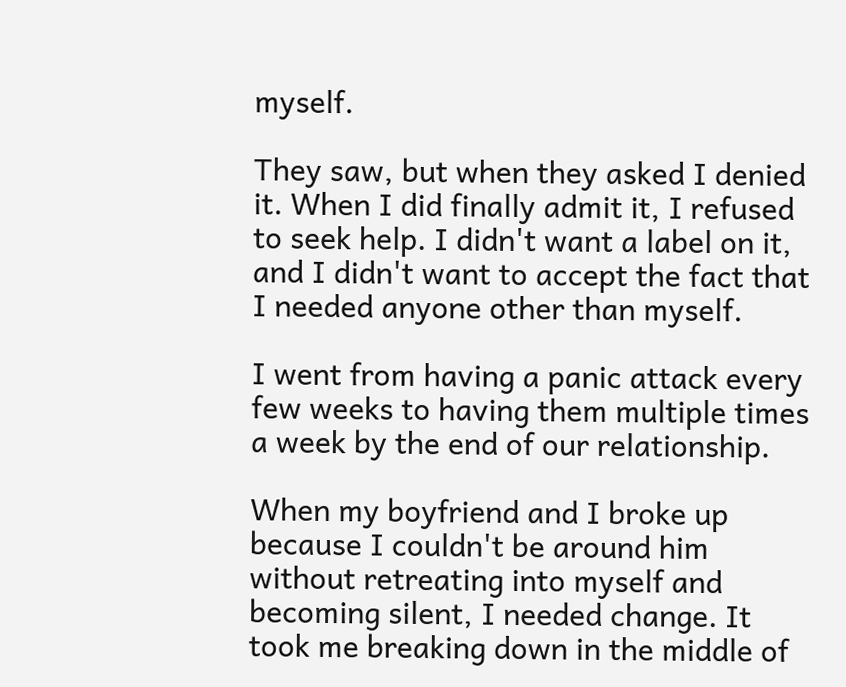myself.

They saw, but when they asked I denied it. When I did finally admit it, I refused to seek help. I didn't want a label on it, and I didn't want to accept the fact that I needed anyone other than myself.

I went from having a panic attack every few weeks to having them multiple times a week by the end of our relationship.

When my boyfriend and I broke up because I couldn't be around him without retreating into myself and becoming silent, I needed change. It took me breaking down in the middle of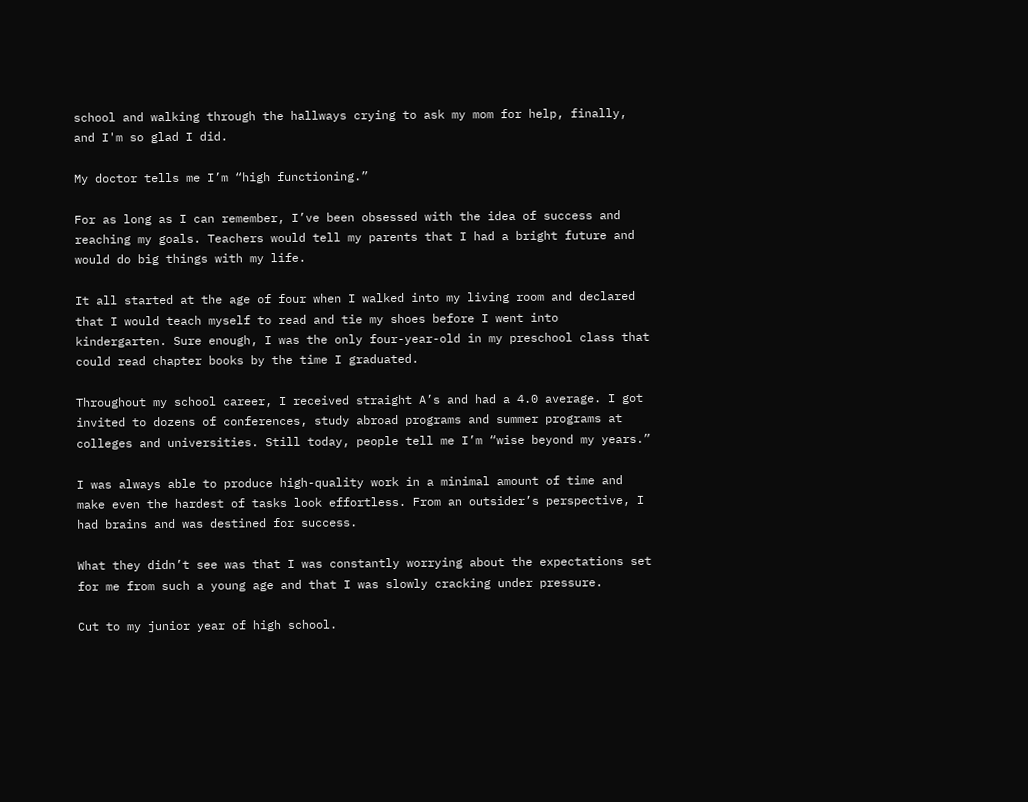school and walking through the hallways crying to ask my mom for help, finally, and I'm so glad I did.

My doctor tells me I’m “high functioning.”

For as long as I can remember, I’ve been obsessed with the idea of success and reaching my goals. Teachers would tell my parents that I had a bright future and would do big things with my life.

It all started at the age of four when I walked into my living room and declared that I would teach myself to read and tie my shoes before I went into kindergarten. Sure enough, I was the only four-year-old in my preschool class that could read chapter books by the time I graduated.

Throughout my school career, I received straight A’s and had a 4.0 average. I got invited to dozens of conferences, study abroad programs and summer programs at colleges and universities. Still today, people tell me I’m “wise beyond my years.”

I was always able to produce high-quality work in a minimal amount of time and make even the hardest of tasks look effortless. From an outsider’s perspective, I had brains and was destined for success.

What they didn’t see was that I was constantly worrying about the expectations set for me from such a young age and that I was slowly cracking under pressure.

Cut to my junior year of high school.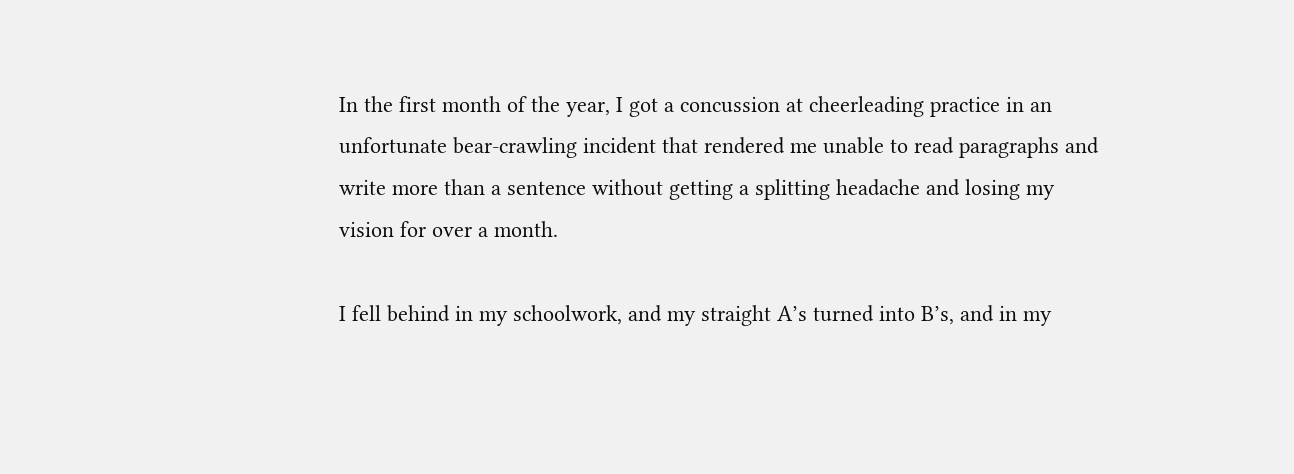In the first month of the year, I got a concussion at cheerleading practice in an unfortunate bear-crawling incident that rendered me unable to read paragraphs and write more than a sentence without getting a splitting headache and losing my vision for over a month.

I fell behind in my schoolwork, and my straight A’s turned into B’s, and in my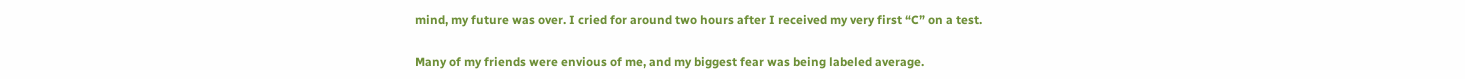mind, my future was over. I cried for around two hours after I received my very first “C” on a test.

Many of my friends were envious of me, and my biggest fear was being labeled average.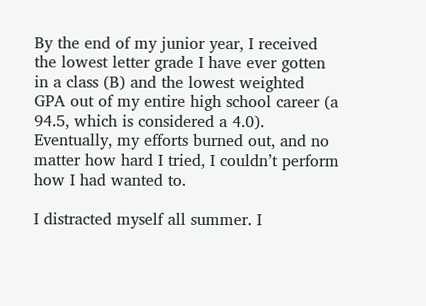By the end of my junior year, I received the lowest letter grade I have ever gotten in a class (B) and the lowest weighted GPA out of my entire high school career (a 94.5, which is considered a 4.0). Eventually, my efforts burned out, and no matter how hard I tried, I couldn’t perform how I had wanted to.

I distracted myself all summer. I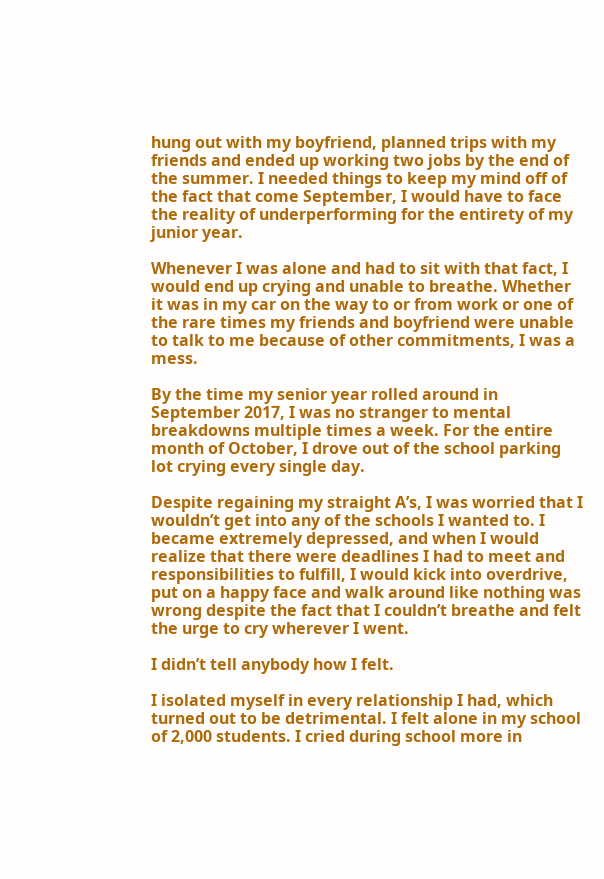hung out with my boyfriend, planned trips with my friends and ended up working two jobs by the end of the summer. I needed things to keep my mind off of the fact that come September, I would have to face the reality of underperforming for the entirety of my junior year.

Whenever I was alone and had to sit with that fact, I would end up crying and unable to breathe. Whether it was in my car on the way to or from work or one of the rare times my friends and boyfriend were unable to talk to me because of other commitments, I was a mess.

By the time my senior year rolled around in September 2017, I was no stranger to mental breakdowns multiple times a week. For the entire month of October, I drove out of the school parking lot crying every single day.

Despite regaining my straight A’s, I was worried that I wouldn’t get into any of the schools I wanted to. I became extremely depressed, and when I would realize that there were deadlines I had to meet and responsibilities to fulfill, I would kick into overdrive, put on a happy face and walk around like nothing was wrong despite the fact that I couldn’t breathe and felt the urge to cry wherever I went.

I didn’t tell anybody how I felt.

I isolated myself in every relationship I had, which turned out to be detrimental. I felt alone in my school of 2,000 students. I cried during school more in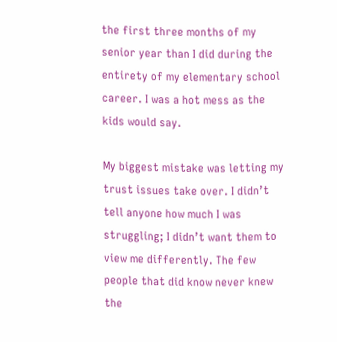the first three months of my senior year than I did during the entirety of my elementary school career. I was a hot mess as the kids would say.

My biggest mistake was letting my trust issues take over. I didn’t tell anyone how much I was struggling; I didn’t want them to view me differently. The few people that did know never knew the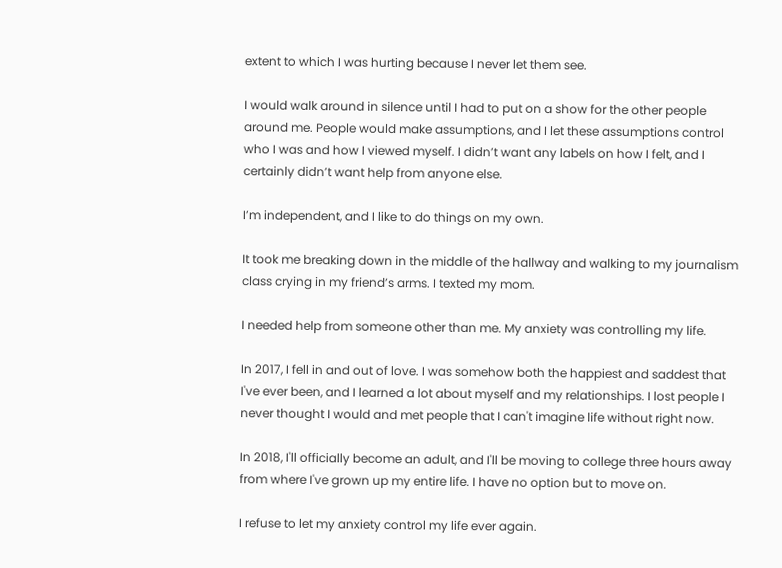extent to which I was hurting because I never let them see.

I would walk around in silence until I had to put on a show for the other people around me. People would make assumptions, and I let these assumptions control who I was and how I viewed myself. I didn’t want any labels on how I felt, and I certainly didn’t want help from anyone else.

I’m independent, and I like to do things on my own.

It took me breaking down in the middle of the hallway and walking to my journalism class crying in my friend’s arms. I texted my mom.

I needed help from someone other than me. My anxiety was controlling my life.

In 2017, I fell in and out of love. I was somehow both the happiest and saddest that I've ever been, and I learned a lot about myself and my relationships. I lost people I never thought I would and met people that I can't imagine life without right now.

In 2018, I'll officially become an adult, and I'll be moving to college three hours away from where I've grown up my entire life. I have no option but to move on.

I refuse to let my anxiety control my life ever again.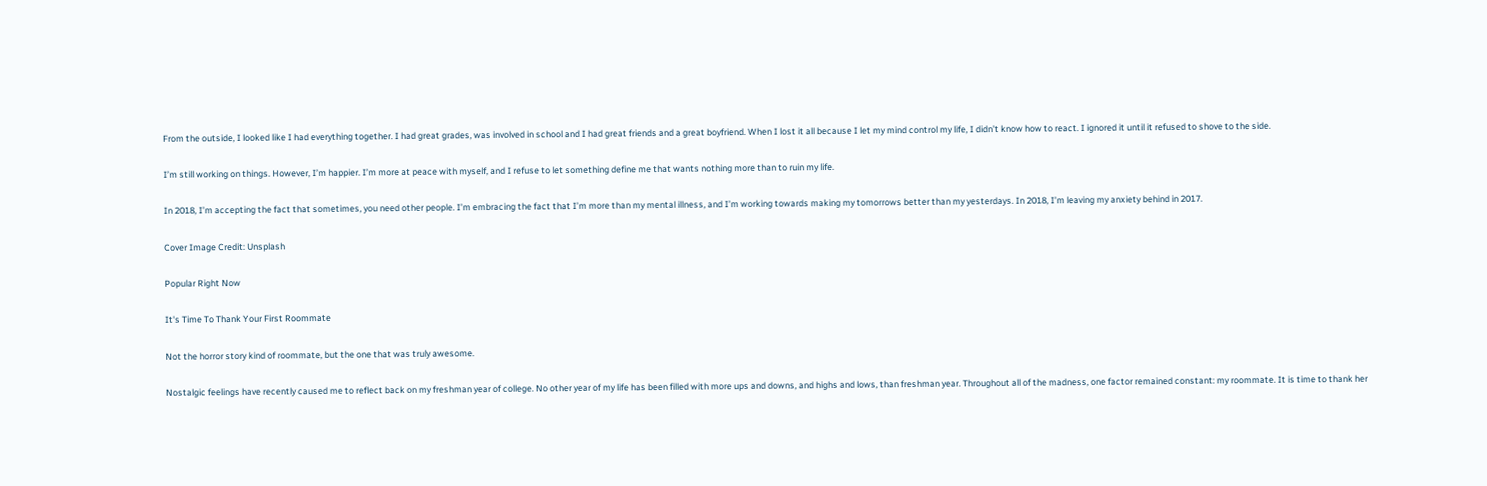From the outside, I looked like I had everything together. I had great grades, was involved in school and I had great friends and a great boyfriend. When I lost it all because I let my mind control my life, I didn’t know how to react. I ignored it until it refused to shove to the side.

I’m still working on things. However, I’m happier. I’m more at peace with myself, and I refuse to let something define me that wants nothing more than to ruin my life.

In 2018, I’m accepting the fact that sometimes, you need other people. I’m embracing the fact that I’m more than my mental illness, and I’m working towards making my tomorrows better than my yesterdays. In 2018, I’m leaving my anxiety behind in 2017.

Cover Image Credit: Unsplash

Popular Right Now

It's Time To Thank Your First Roommate

Not the horror story kind of roommate, but the one that was truly awesome.

Nostalgic feelings have recently caused me to reflect back on my freshman year of college. No other year of my life has been filled with more ups and downs, and highs and lows, than freshman year. Throughout all of the madness, one factor remained constant: my roommate. It is time to thank her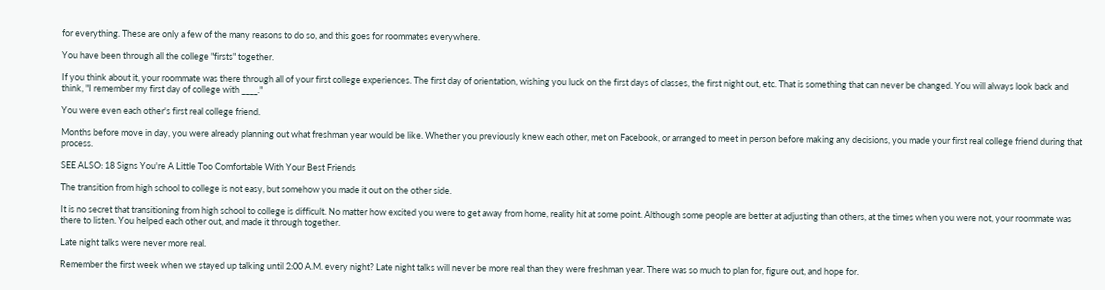for everything. These are only a few of the many reasons to do so, and this goes for roommates everywhere.

You have been through all the college "firsts" together.

If you think about it, your roommate was there through all of your first college experiences. The first day of orientation, wishing you luck on the first days of classes, the first night out, etc. That is something that can never be changed. You will always look back and think, "I remember my first day of college with ____."

You were even each other's first real college friend.

Months before move in day, you were already planning out what freshman year would be like. Whether you previously knew each other, met on Facebook, or arranged to meet in person before making any decisions, you made your first real college friend during that process.

SEE ALSO: 18 Signs You're A Little Too Comfortable With Your Best Friends

The transition from high school to college is not easy, but somehow you made it out on the other side.

It is no secret that transitioning from high school to college is difficult. No matter how excited you were to get away from home, reality hit at some point. Although some people are better at adjusting than others, at the times when you were not, your roommate was there to listen. You helped each other out, and made it through together.

Late night talks were never more real.

Remember the first week when we stayed up talking until 2:00 A.M. every night? Late night talks will never be more real than they were freshman year. There was so much to plan for, figure out, and hope for.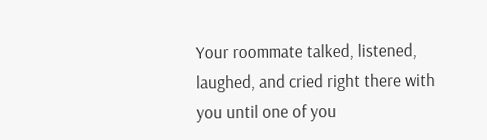Your roommate talked, listened, laughed, and cried right there with you until one of you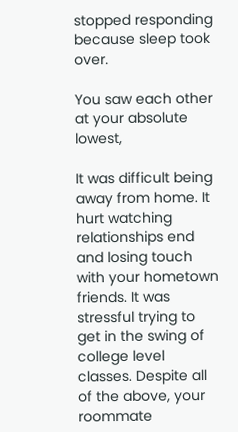stopped responding because sleep took over.

You saw each other at your absolute lowest,

It was difficult being away from home. It hurt watching relationships end and losing touch with your hometown friends. It was stressful trying to get in the swing of college level classes. Despite all of the above, your roommate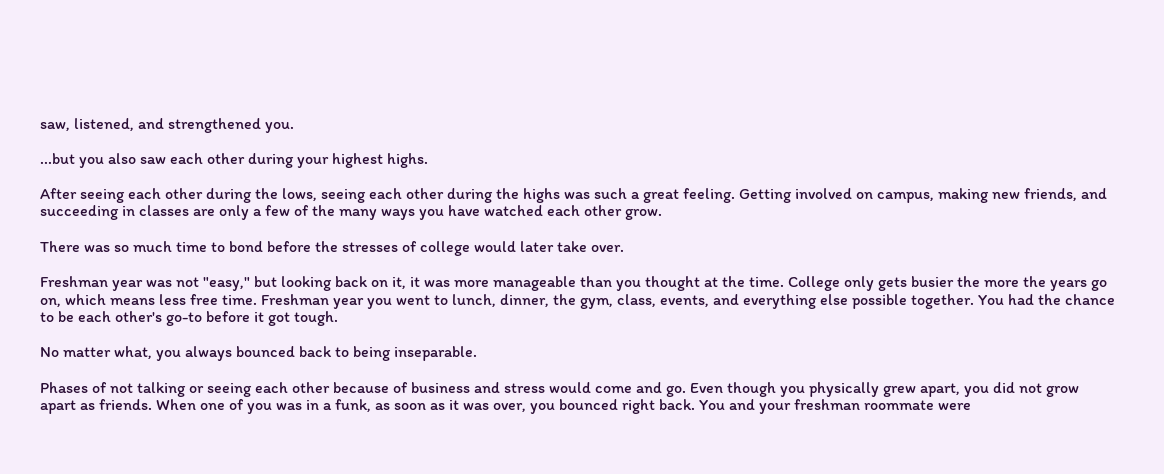saw, listened, and strengthened you.

...but you also saw each other during your highest highs.

After seeing each other during the lows, seeing each other during the highs was such a great feeling. Getting involved on campus, making new friends, and succeeding in classes are only a few of the many ways you have watched each other grow.

There was so much time to bond before the stresses of college would later take over.

Freshman year was not "easy," but looking back on it, it was more manageable than you thought at the time. College only gets busier the more the years go on, which means less free time. Freshman year you went to lunch, dinner, the gym, class, events, and everything else possible together. You had the chance to be each other's go-to before it got tough.

No matter what, you always bounced back to being inseparable.

Phases of not talking or seeing each other because of business and stress would come and go. Even though you physically grew apart, you did not grow apart as friends. When one of you was in a funk, as soon as it was over, you bounced right back. You and your freshman roommate were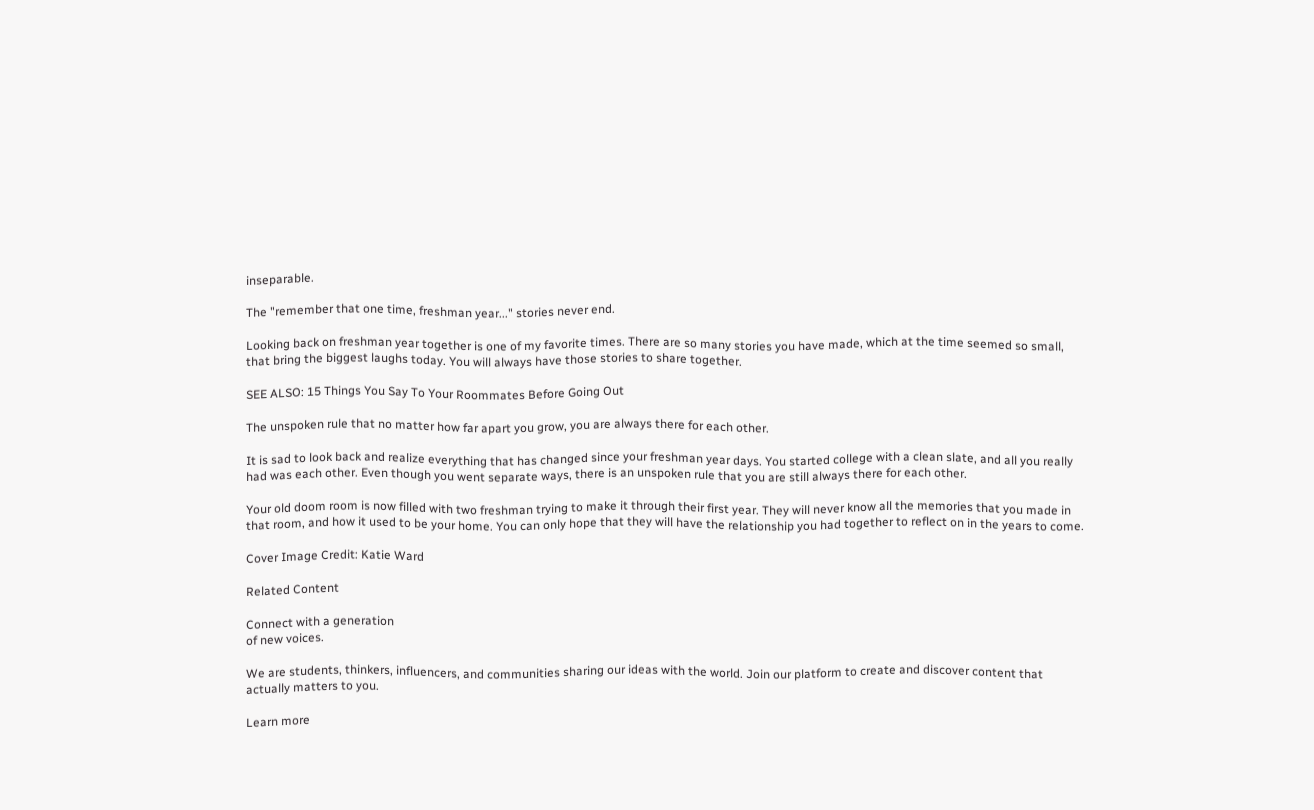inseparable.

The "remember that one time, freshman year..." stories never end.

Looking back on freshman year together is one of my favorite times. There are so many stories you have made, which at the time seemed so small, that bring the biggest laughs today. You will always have those stories to share together.

SEE ALSO: 15 Things You Say To Your Roommates Before Going Out

The unspoken rule that no matter how far apart you grow, you are always there for each other.

It is sad to look back and realize everything that has changed since your freshman year days. You started college with a clean slate, and all you really had was each other. Even though you went separate ways, there is an unspoken rule that you are still always there for each other.

Your old doom room is now filled with two freshman trying to make it through their first year. They will never know all the memories that you made in that room, and how it used to be your home. You can only hope that they will have the relationship you had together to reflect on in the years to come.

Cover Image Credit: Katie Ward

Related Content

Connect with a generation
of new voices.

We are students, thinkers, influencers, and communities sharing our ideas with the world. Join our platform to create and discover content that actually matters to you.

Learn more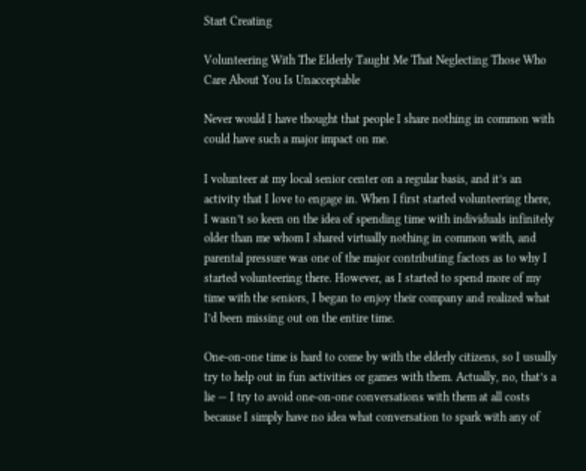Start Creating

Volunteering With The Elderly Taught Me That Neglecting Those Who Care About You Is Unacceptable

Never would I have thought that people I share nothing in common with could have such a major impact on me.

I volunteer at my local senior center on a regular basis, and it’s an activity that I love to engage in. When I first started volunteering there, I wasn’t so keen on the idea of spending time with individuals infinitely older than me whom I shared virtually nothing in common with, and parental pressure was one of the major contributing factors as to why I started volunteering there. However, as I started to spend more of my time with the seniors, I began to enjoy their company and realized what I’d been missing out on the entire time.

One-on-one time is hard to come by with the elderly citizens, so I usually try to help out in fun activities or games with them. Actually, no, that’s a lie — I try to avoid one-on-one conversations with them at all costs because I simply have no idea what conversation to spark with any of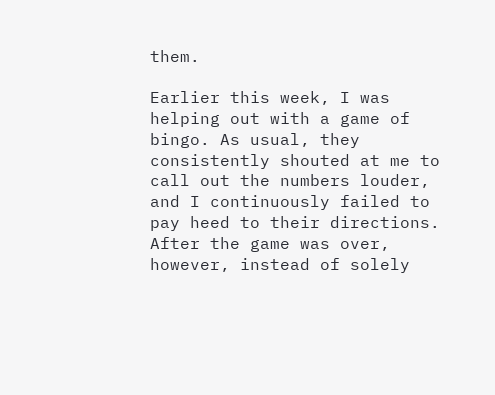them.

Earlier this week, I was helping out with a game of bingo. As usual, they consistently shouted at me to call out the numbers louder, and I continuously failed to pay heed to their directions. After the game was over, however, instead of solely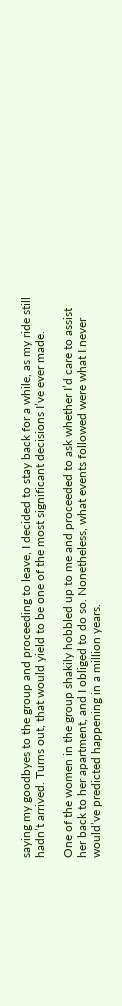saying my goodbyes to the group and proceeding to leave, I decided to stay back for a while, as my ride still hadn’t arrived. Turns out, that would yield to be one of the most significant decisions I’ve ever made.

One of the women in the group shakily hobbled up to me and proceeded to ask whether I’d care to assist her back to her apartment, and I obliged to do so. Nonetheless, what events followed were what I never would’ve predicted happening in a million years.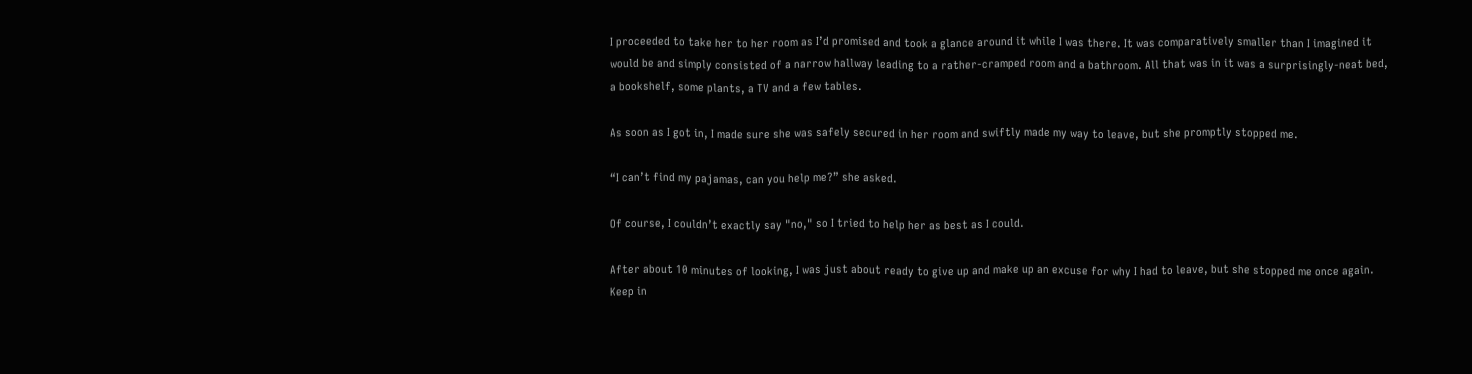I proceeded to take her to her room as I’d promised and took a glance around it while I was there. It was comparatively smaller than I imagined it would be and simply consisted of a narrow hallway leading to a rather-cramped room and a bathroom. All that was in it was a surprisingly-neat bed, a bookshelf, some plants, a TV and a few tables.

As soon as I got in, I made sure she was safely secured in her room and swiftly made my way to leave, but she promptly stopped me.

“I can’t find my pajamas, can you help me?” she asked.

Of course, I couldn’t exactly say "no," so I tried to help her as best as I could.

After about 10 minutes of looking, I was just about ready to give up and make up an excuse for why I had to leave, but she stopped me once again. Keep in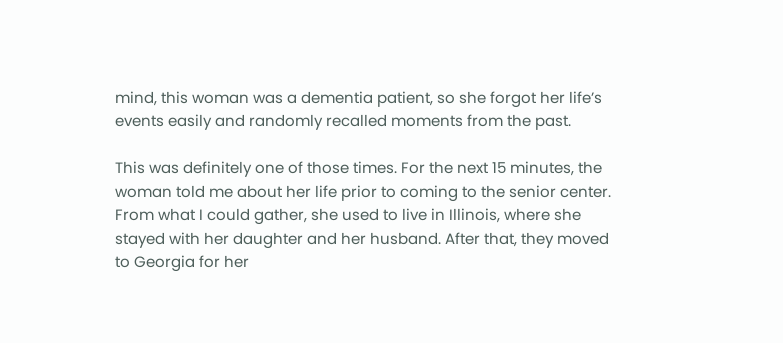mind, this woman was a dementia patient, so she forgot her life’s events easily and randomly recalled moments from the past.

This was definitely one of those times. For the next 15 minutes, the woman told me about her life prior to coming to the senior center. From what I could gather, she used to live in Illinois, where she stayed with her daughter and her husband. After that, they moved to Georgia for her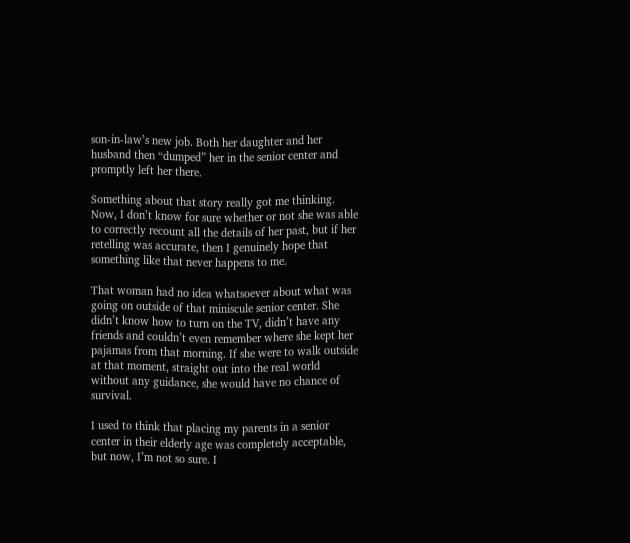son-in-law’s new job. Both her daughter and her husband then “dumped” her in the senior center and promptly left her there.

Something about that story really got me thinking. Now, I don’t know for sure whether or not she was able to correctly recount all the details of her past, but if her retelling was accurate, then I genuinely hope that something like that never happens to me.

That woman had no idea whatsoever about what was going on outside of that miniscule senior center. She didn’t know how to turn on the TV, didn’t have any friends and couldn’t even remember where she kept her pajamas from that morning. If she were to walk outside at that moment, straight out into the real world without any guidance, she would have no chance of survival.

I used to think that placing my parents in a senior center in their elderly age was completely acceptable, but now, I’m not so sure. I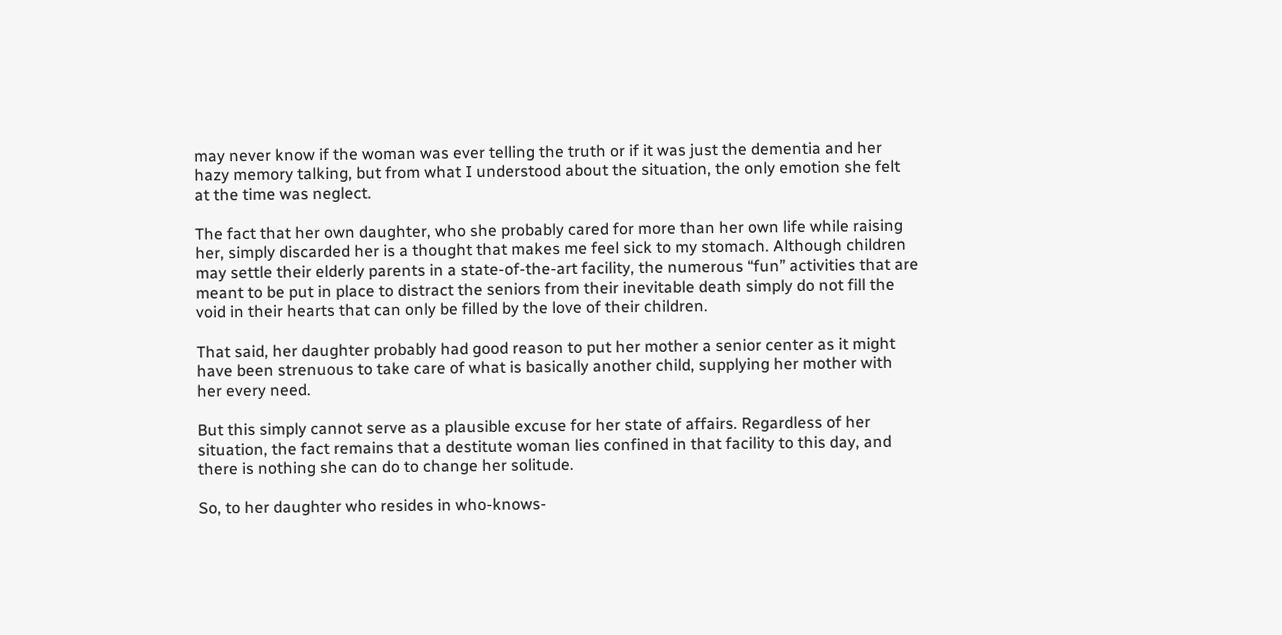may never know if the woman was ever telling the truth or if it was just the dementia and her hazy memory talking, but from what I understood about the situation, the only emotion she felt at the time was neglect.

The fact that her own daughter, who she probably cared for more than her own life while raising her, simply discarded her is a thought that makes me feel sick to my stomach. Although children may settle their elderly parents in a state-of-the-art facility, the numerous “fun” activities that are meant to be put in place to distract the seniors from their inevitable death simply do not fill the void in their hearts that can only be filled by the love of their children.

That said, her daughter probably had good reason to put her mother a senior center as it might have been strenuous to take care of what is basically another child, supplying her mother with her every need.

But this simply cannot serve as a plausible excuse for her state of affairs. Regardless of her situation, the fact remains that a destitute woman lies confined in that facility to this day, and there is nothing she can do to change her solitude.

So, to her daughter who resides in who-knows-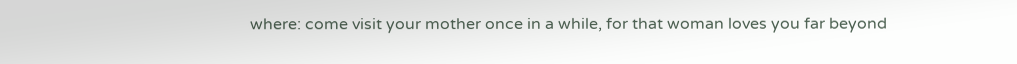where: come visit your mother once in a while, for that woman loves you far beyond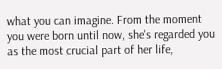what you can imagine. From the moment you were born until now, she's regarded you as the most crucial part of her life,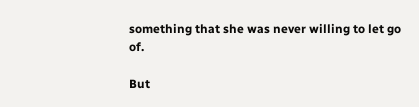something that she was never willing to let go of.

But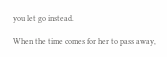you let go instead.

When the time comes for her to pass away,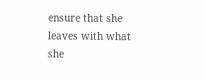ensure that she leaves with what she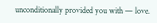unconditionally provided you with — love.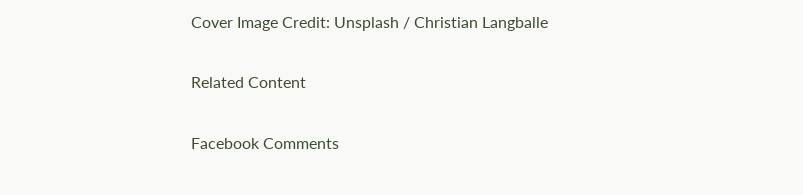Cover Image Credit: Unsplash / Christian Langballe

Related Content

Facebook Comments